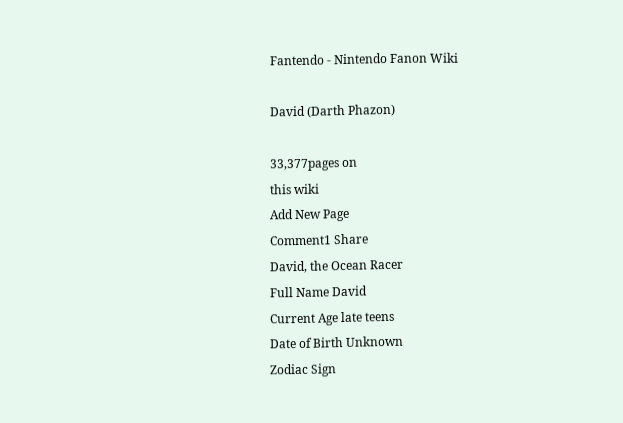Fantendo - Nintendo Fanon Wiki

David (Darth Phazon)

33,377pages on
this wiki
Add New Page
Comment1 Share
David, the Ocean Racer
Full Name David
Current Age late teens
Date of Birth Unknown
Zodiac Sign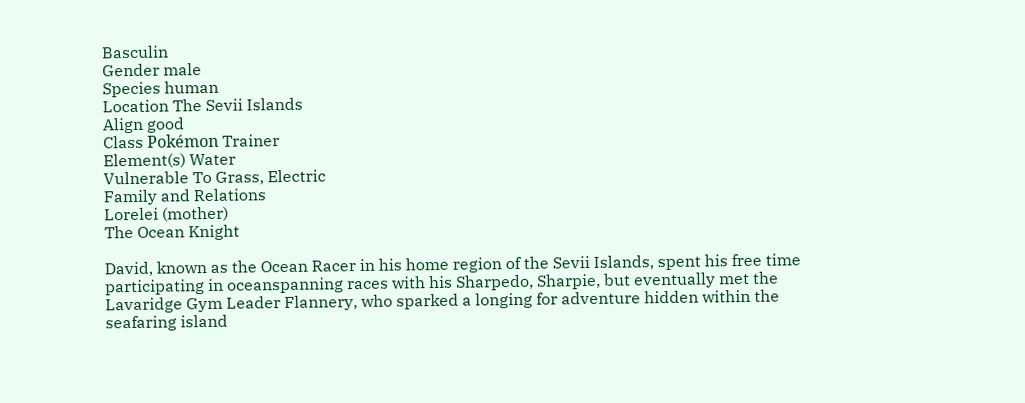Basculin
Gender male
Species human
Location The Sevii Islands
Align good
Class Pokémon Trainer
Element(s) Water
Vulnerable To Grass, Electric
Family and Relations
Lorelei (mother)
The Ocean Knight

David, known as the Ocean Racer in his home region of the Sevii Islands, spent his free time participating in oceanspanning races with his Sharpedo, Sharpie, but eventually met the Lavaridge Gym Leader Flannery, who sparked a longing for adventure hidden within the seafaring island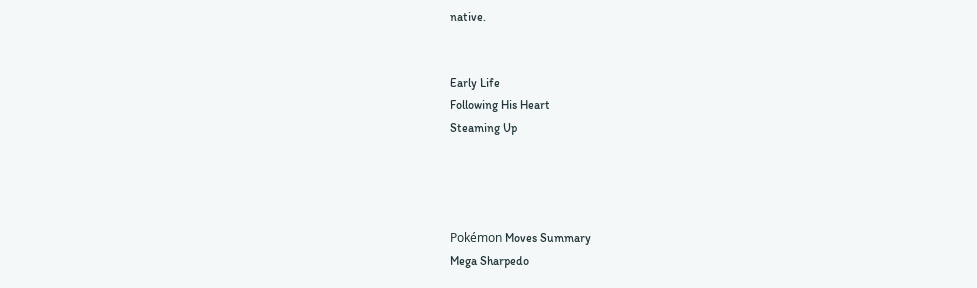native.


Early Life
Following His Heart
Steaming Up




Pokémon Moves Summary
Mega Sharpedo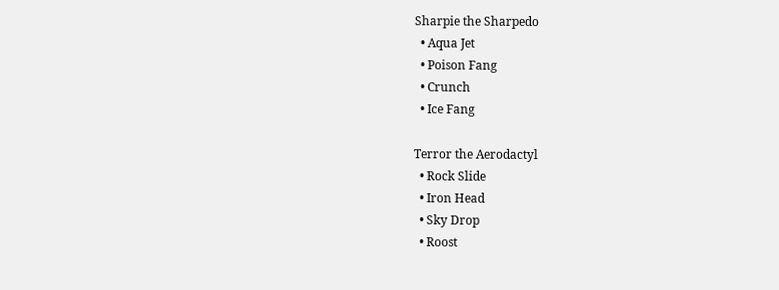Sharpie the Sharpedo
  • Aqua Jet
  • Poison Fang
  • Crunch
  • Ice Fang

Terror the Aerodactyl
  • Rock Slide
  • Iron Head
  • Sky Drop
  • Roost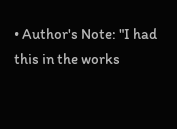• Author's Note: "I had this in the works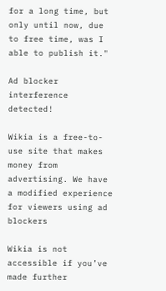for a long time, but only until now, due to free time, was I able to publish it."

Ad blocker interference detected!

Wikia is a free-to-use site that makes money from advertising. We have a modified experience for viewers using ad blockers

Wikia is not accessible if you’ve made further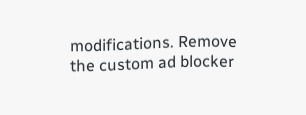modifications. Remove the custom ad blocker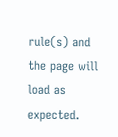rule(s) and the page will load as expected.